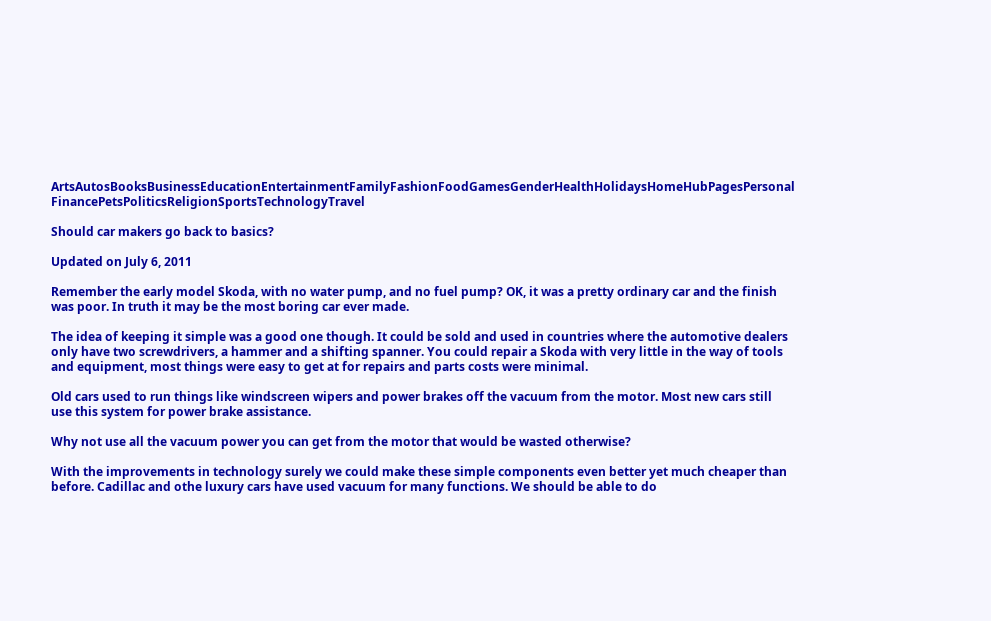ArtsAutosBooksBusinessEducationEntertainmentFamilyFashionFoodGamesGenderHealthHolidaysHomeHubPagesPersonal FinancePetsPoliticsReligionSportsTechnologyTravel

Should car makers go back to basics?

Updated on July 6, 2011

Remember the early model Skoda, with no water pump, and no fuel pump? OK, it was a pretty ordinary car and the finish was poor. In truth it may be the most boring car ever made.

The idea of keeping it simple was a good one though. It could be sold and used in countries where the automotive dealers only have two screwdrivers, a hammer and a shifting spanner. You could repair a Skoda with very little in the way of tools and equipment, most things were easy to get at for repairs and parts costs were minimal.

Old cars used to run things like windscreen wipers and power brakes off the vacuum from the motor. Most new cars still use this system for power brake assistance.

Why not use all the vacuum power you can get from the motor that would be wasted otherwise?

With the improvements in technology surely we could make these simple components even better yet much cheaper than before. Cadillac and othe luxury cars have used vacuum for many functions. We should be able to do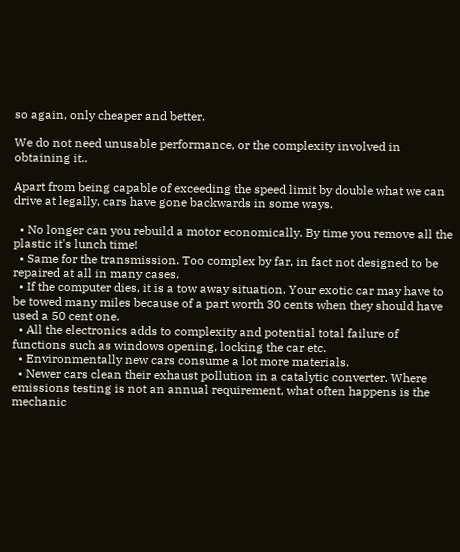so again, only cheaper and better.

We do not need unusable performance, or the complexity involved in obtaining it..

Apart from being capable of exceeding the speed limit by double what we can drive at legally, cars have gone backwards in some ways.

  • No longer can you rebuild a motor economically. By time you remove all the plastic it's lunch time!
  • Same for the transmission. Too complex by far, in fact not designed to be repaired at all in many cases.
  • If the computer dies, it is a tow away situation. Your exotic car may have to be towed many miles because of a part worth 30 cents when they should have used a 50 cent one.
  • All the electronics adds to complexity and potential total failure of functions such as windows opening, locking the car etc.
  • Environmentally new cars consume a lot more materials.
  • Newer cars clean their exhaust pollution in a catalytic converter. Where emissions testing is not an annual requirement, what often happens is the mechanic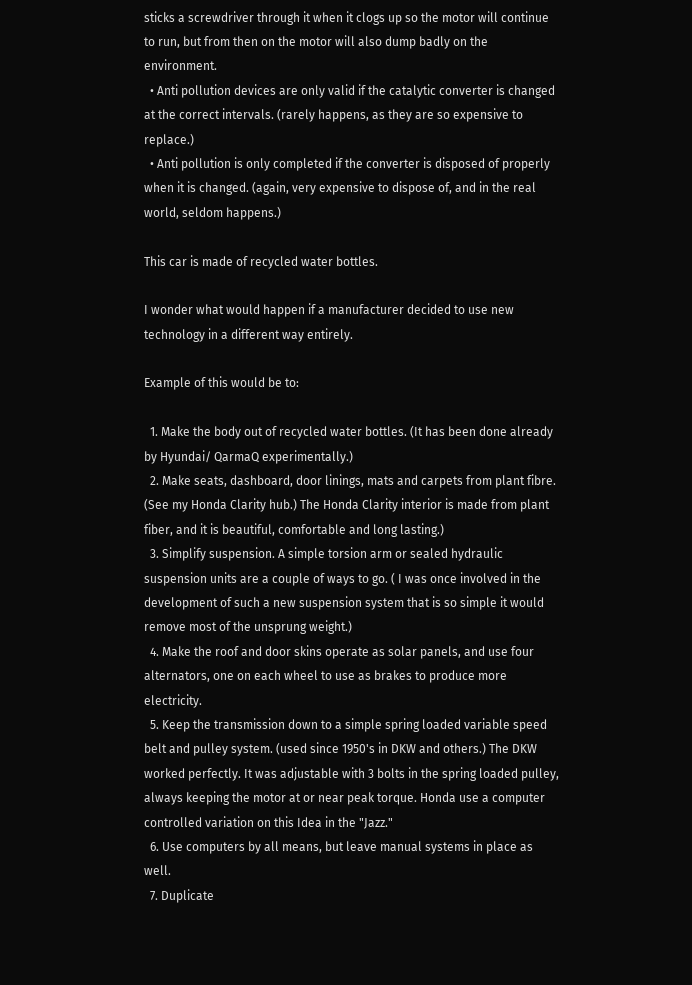sticks a screwdriver through it when it clogs up so the motor will continue to run, but from then on the motor will also dump badly on the environment.
  • Anti pollution devices are only valid if the catalytic converter is changed at the correct intervals. (rarely happens, as they are so expensive to replace.)
  • Anti pollution is only completed if the converter is disposed of properly when it is changed. (again, very expensive to dispose of, and in the real world, seldom happens.)

This car is made of recycled water bottles.

I wonder what would happen if a manufacturer decided to use new technology in a different way entirely.

Example of this would be to:

  1. Make the body out of recycled water bottles. (It has been done already by Hyundai/ QarmaQ experimentally.)
  2. Make seats, dashboard, door linings, mats and carpets from plant fibre. (See my Honda Clarity hub.) The Honda Clarity interior is made from plant fiber, and it is beautiful, comfortable and long lasting.)
  3. Simplify suspension. A simple torsion arm or sealed hydraulic suspension units are a couple of ways to go. ( I was once involved in the development of such a new suspension system that is so simple it would remove most of the unsprung weight.)
  4. Make the roof and door skins operate as solar panels, and use four alternators, one on each wheel to use as brakes to produce more electricity.
  5. Keep the transmission down to a simple spring loaded variable speed belt and pulley system. (used since 1950's in DKW and others.) The DKW worked perfectly. It was adjustable with 3 bolts in the spring loaded pulley, always keeping the motor at or near peak torque. Honda use a computer controlled variation on this Idea in the "Jazz."
  6. Use computers by all means, but leave manual systems in place as well.
  7. Duplicate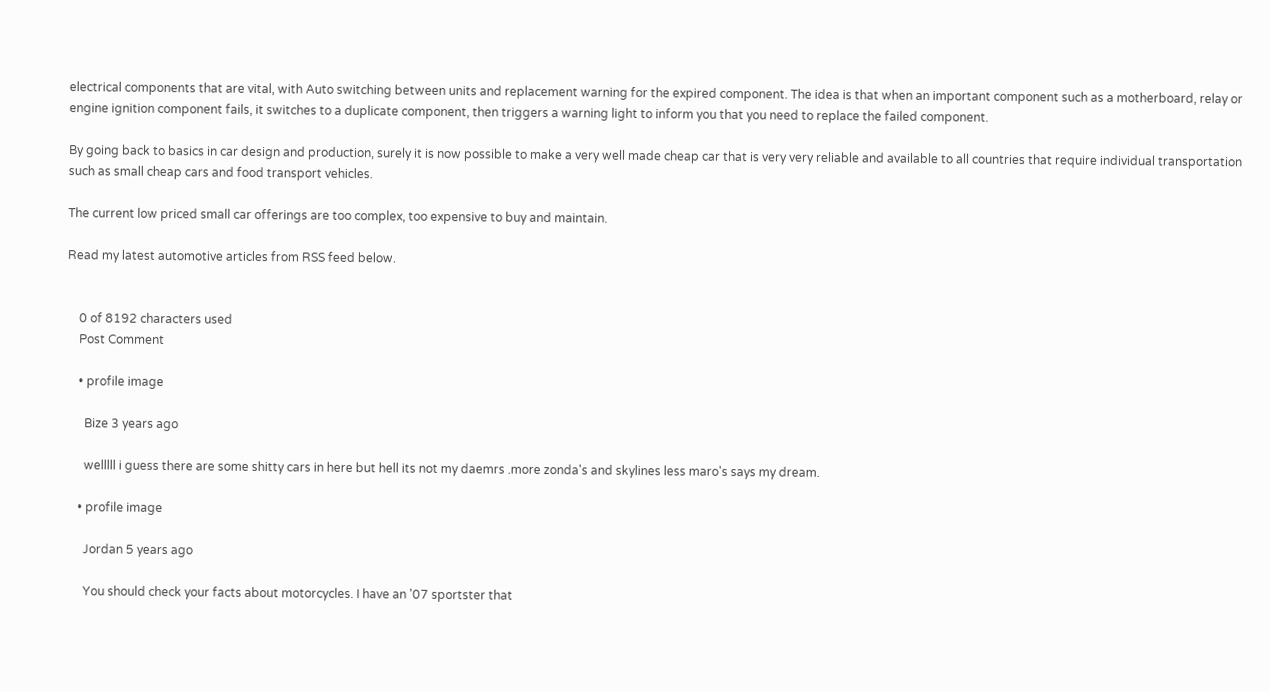electrical components that are vital, with Auto switching between units and replacement warning for the expired component. The idea is that when an important component such as a motherboard, relay or engine ignition component fails, it switches to a duplicate component, then triggers a warning light to inform you that you need to replace the failed component.

By going back to basics in car design and production, surely it is now possible to make a very well made cheap car that is very very reliable and available to all countries that require individual transportation such as small cheap cars and food transport vehicles.

The current low priced small car offerings are too complex, too expensive to buy and maintain.

Read my latest automotive articles from RSS feed below.


    0 of 8192 characters used
    Post Comment

    • profile image

      Bize 3 years ago

      welllll i guess there are some shitty cars in here but hell its not my daemrs .more zonda's and skylines less maro's says my dream.

    • profile image

      Jordan 5 years ago

      You should check your facts about motorcycles. I have an '07 sportster that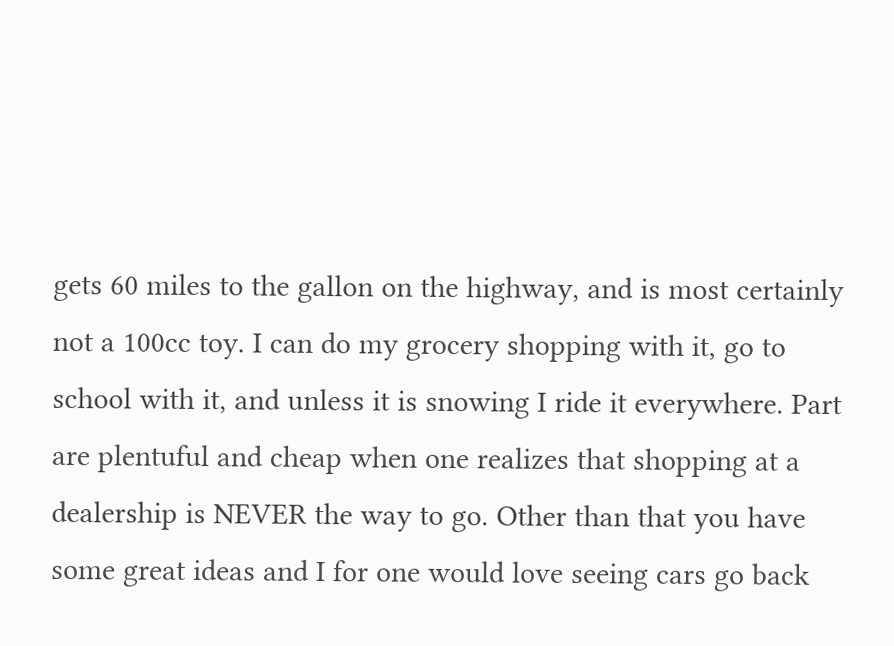gets 60 miles to the gallon on the highway, and is most certainly not a 100cc toy. I can do my grocery shopping with it, go to school with it, and unless it is snowing I ride it everywhere. Part are plentuful and cheap when one realizes that shopping at a dealership is NEVER the way to go. Other than that you have some great ideas and I for one would love seeing cars go back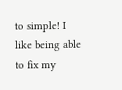to simple! I like being able to fix my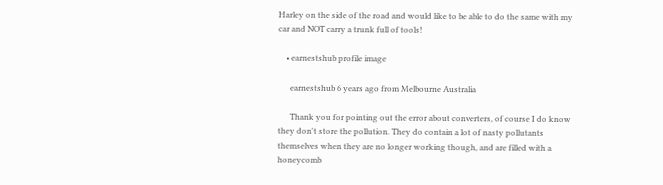Harley on the side of the road and would like to be able to do the same with my car and NOT carry a trunk full of tools!

    • earnestshub profile image

      earnestshub 6 years ago from Melbourne Australia

      Thank you for pointing out the error about converters, of course I do know they don't store the pollution. They do contain a lot of nasty pollutants themselves when they are no longer working though, and are filled with a honeycomb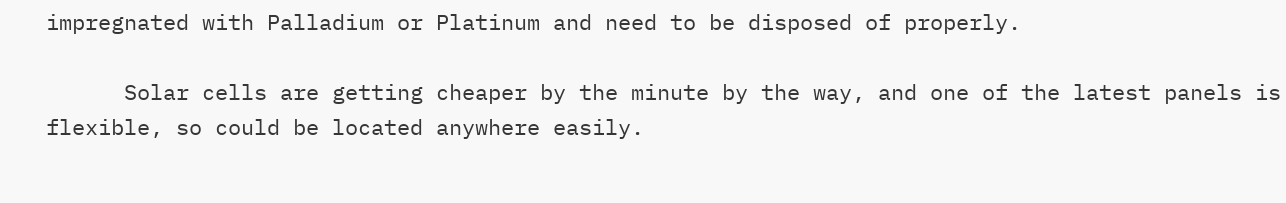impregnated with Palladium or Platinum and need to be disposed of properly.

      Solar cells are getting cheaper by the minute by the way, and one of the latest panels is flexible, so could be located anywhere easily.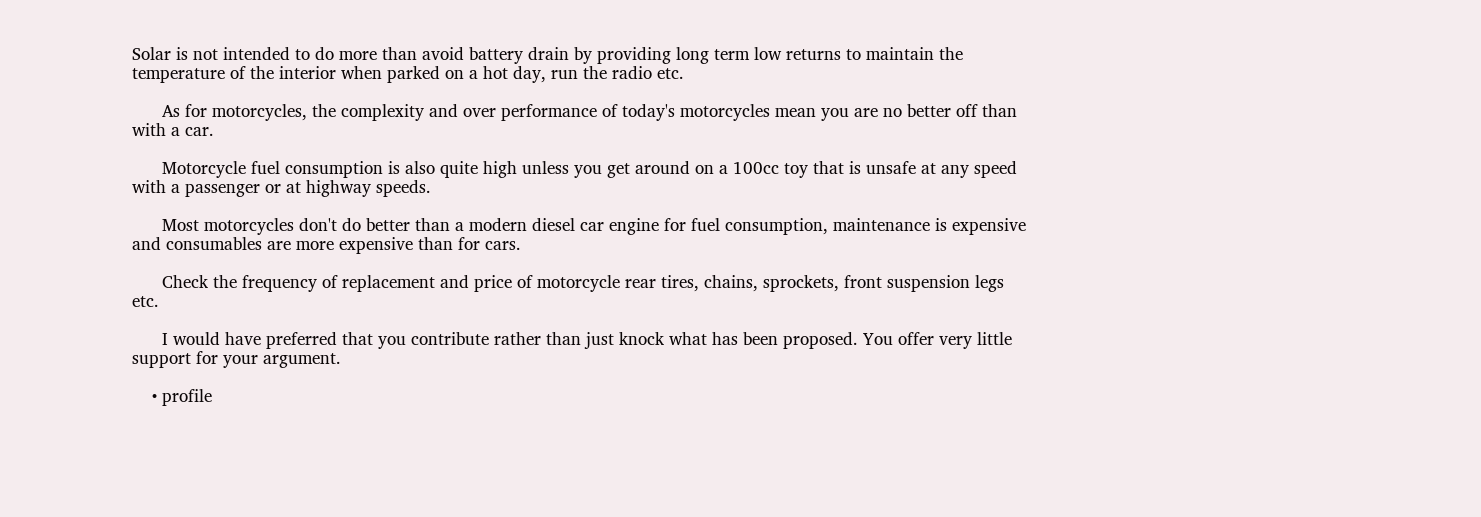Solar is not intended to do more than avoid battery drain by providing long term low returns to maintain the temperature of the interior when parked on a hot day, run the radio etc.

      As for motorcycles, the complexity and over performance of today's motorcycles mean you are no better off than with a car.

      Motorcycle fuel consumption is also quite high unless you get around on a 100cc toy that is unsafe at any speed with a passenger or at highway speeds.

      Most motorcycles don't do better than a modern diesel car engine for fuel consumption, maintenance is expensive and consumables are more expensive than for cars.

      Check the frequency of replacement and price of motorcycle rear tires, chains, sprockets, front suspension legs etc.

      I would have preferred that you contribute rather than just knock what has been proposed. You offer very little support for your argument.

    • profile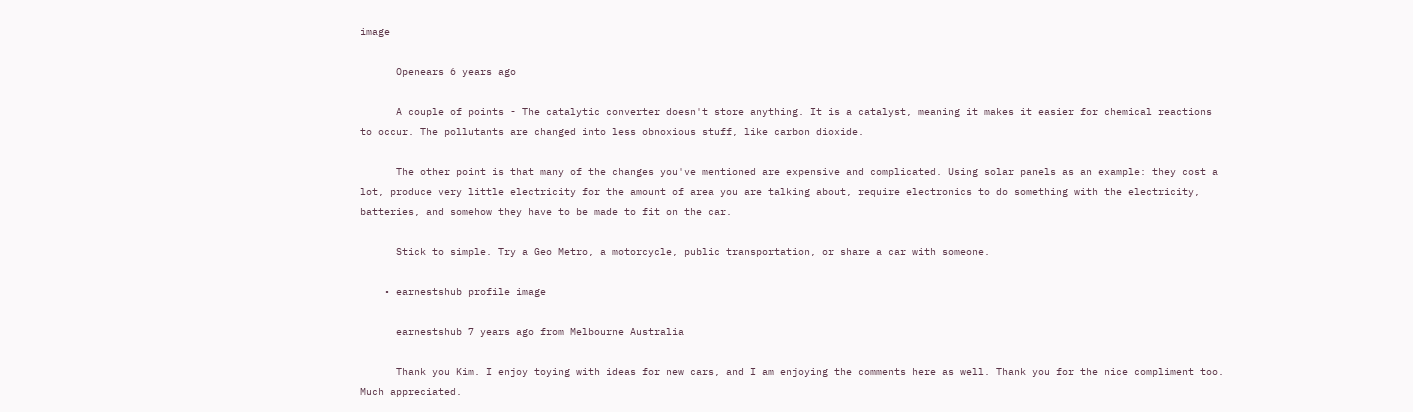image

      Openears 6 years ago

      A couple of points - The catalytic converter doesn't store anything. It is a catalyst, meaning it makes it easier for chemical reactions to occur. The pollutants are changed into less obnoxious stuff, like carbon dioxide.

      The other point is that many of the changes you've mentioned are expensive and complicated. Using solar panels as an example: they cost a lot, produce very little electricity for the amount of area you are talking about, require electronics to do something with the electricity, batteries, and somehow they have to be made to fit on the car.

      Stick to simple. Try a Geo Metro, a motorcycle, public transportation, or share a car with someone.

    • earnestshub profile image

      earnestshub 7 years ago from Melbourne Australia

      Thank you Kim. I enjoy toying with ideas for new cars, and I am enjoying the comments here as well. Thank you for the nice compliment too. Much appreciated.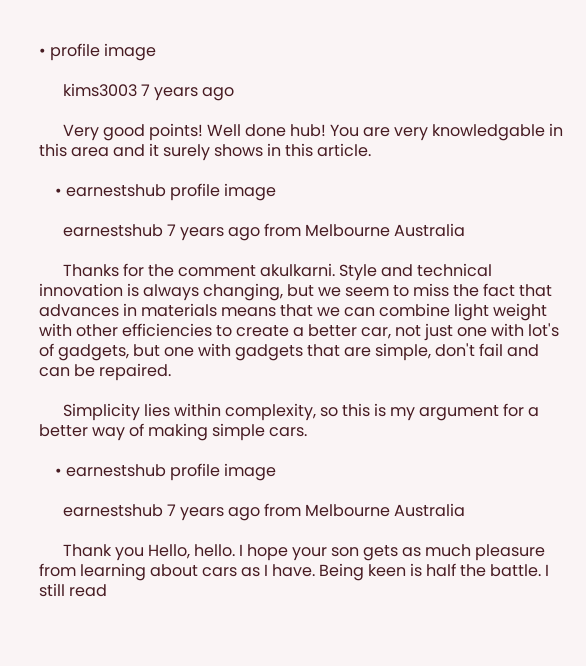• profile image

      kims3003 7 years ago

      Very good points! Well done hub! You are very knowledgable in this area and it surely shows in this article.

    • earnestshub profile image

      earnestshub 7 years ago from Melbourne Australia

      Thanks for the comment akulkarni. Style and technical innovation is always changing, but we seem to miss the fact that advances in materials means that we can combine light weight with other efficiencies to create a better car, not just one with lot's of gadgets, but one with gadgets that are simple, don't fail and can be repaired.

      Simplicity lies within complexity, so this is my argument for a better way of making simple cars.

    • earnestshub profile image

      earnestshub 7 years ago from Melbourne Australia

      Thank you Hello, hello. I hope your son gets as much pleasure from learning about cars as I have. Being keen is half the battle. I still read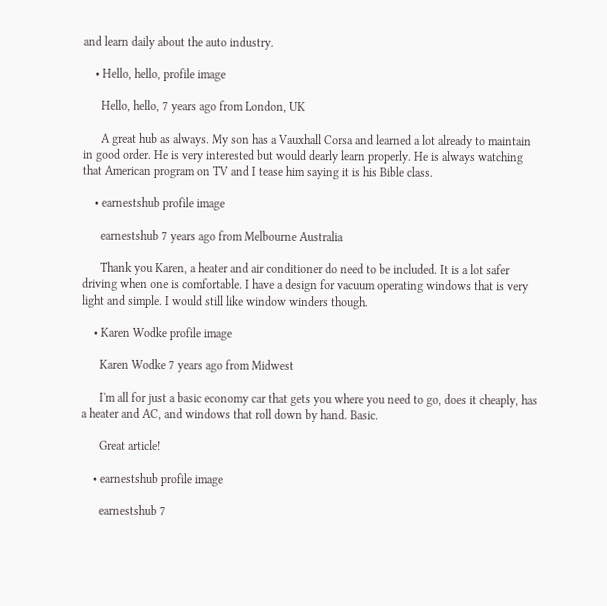and learn daily about the auto industry.

    • Hello, hello, profile image

      Hello, hello, 7 years ago from London, UK

      A great hub as always. My son has a Vauxhall Corsa and learned a lot already to maintain in good order. He is very interested but would dearly learn properly. He is always watching that American program on TV and I tease him saying it is his Bible class.

    • earnestshub profile image

      earnestshub 7 years ago from Melbourne Australia

      Thank you Karen, a heater and air conditioner do need to be included. It is a lot safer driving when one is comfortable. I have a design for vacuum operating windows that is very light and simple. I would still like window winders though.

    • Karen Wodke profile image

      Karen Wodke 7 years ago from Midwest

      I'm all for just a basic economy car that gets you where you need to go, does it cheaply, has a heater and AC, and windows that roll down by hand. Basic.

      Great article!

    • earnestshub profile image

      earnestshub 7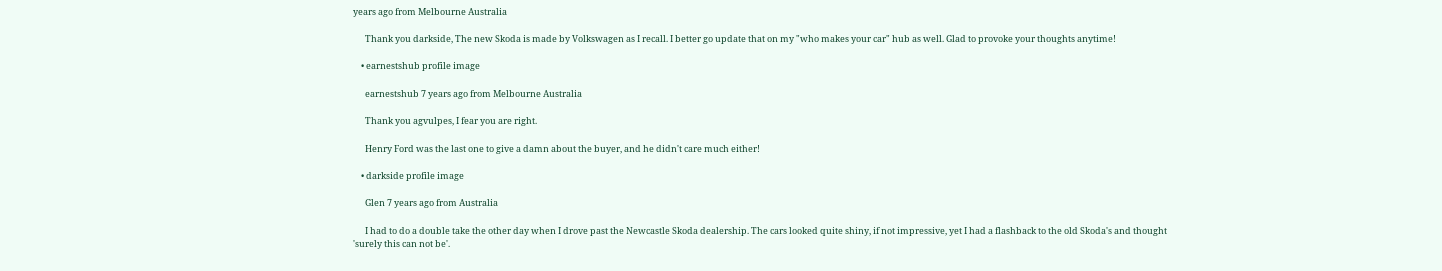years ago from Melbourne Australia

      Thank you darkside, The new Skoda is made by Volkswagen as I recall. I better go update that on my "who makes your car" hub as well. Glad to provoke your thoughts anytime!

    • earnestshub profile image

      earnestshub 7 years ago from Melbourne Australia

      Thank you agvulpes, I fear you are right.

      Henry Ford was the last one to give a damn about the buyer, and he didn't care much either!

    • darkside profile image

      Glen 7 years ago from Australia

      I had to do a double take the other day when I drove past the Newcastle Skoda dealership. The cars looked quite shiny, if not impressive, yet I had a flashback to the old Skoda's and thought 'surely this can not be'.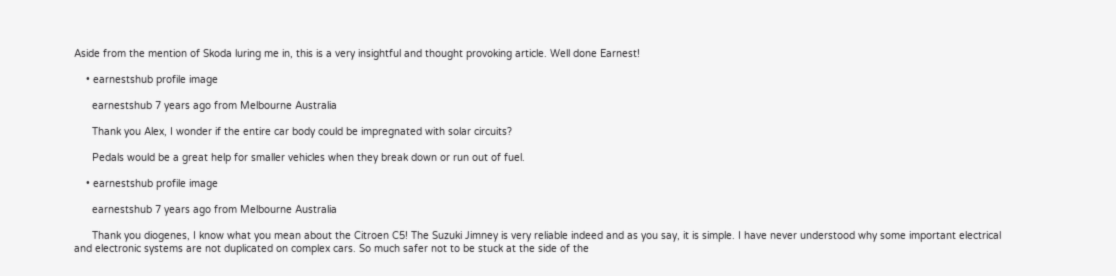Aside from the mention of Skoda luring me in, this is a very insightful and thought provoking article. Well done Earnest!

    • earnestshub profile image

      earnestshub 7 years ago from Melbourne Australia

      Thank you Alex, I wonder if the entire car body could be impregnated with solar circuits?

      Pedals would be a great help for smaller vehicles when they break down or run out of fuel.

    • earnestshub profile image

      earnestshub 7 years ago from Melbourne Australia

      Thank you diogenes, I know what you mean about the Citroen C5! The Suzuki Jimney is very reliable indeed and as you say, it is simple. I have never understood why some important electrical and electronic systems are not duplicated on complex cars. So much safer not to be stuck at the side of the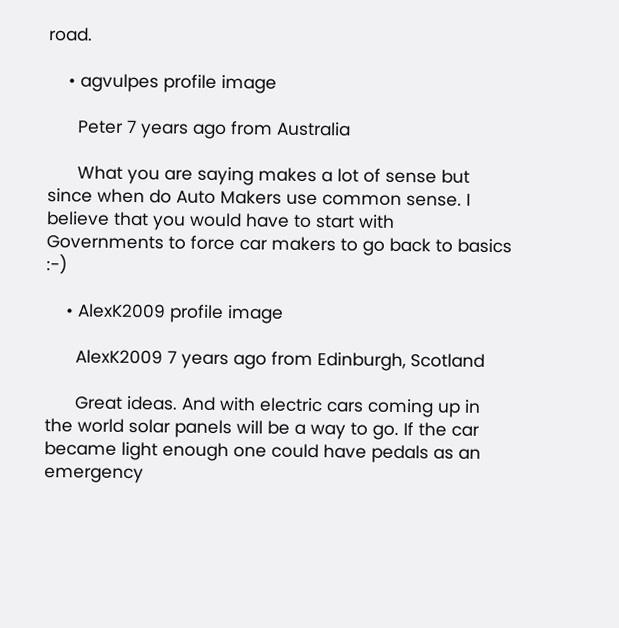road.

    • agvulpes profile image

      Peter 7 years ago from Australia

      What you are saying makes a lot of sense but since when do Auto Makers use common sense. I believe that you would have to start with Governments to force car makers to go back to basics :-)

    • AlexK2009 profile image

      AlexK2009 7 years ago from Edinburgh, Scotland

      Great ideas. And with electric cars coming up in the world solar panels will be a way to go. If the car became light enough one could have pedals as an emergency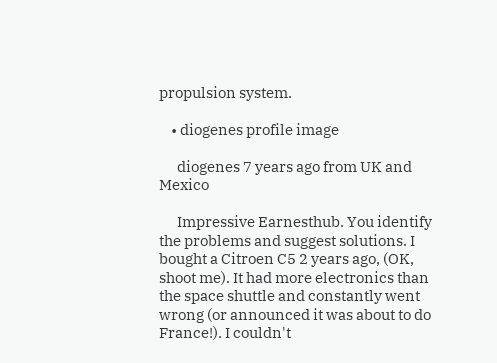propulsion system.

    • diogenes profile image

      diogenes 7 years ago from UK and Mexico

      Impressive Earnesthub. You identify the problems and suggest solutions. I bought a Citroen C5 2 years ago, (OK, shoot me). It had more electronics than the space shuttle and constantly went wrong (or announced it was about to do France!). I couldn't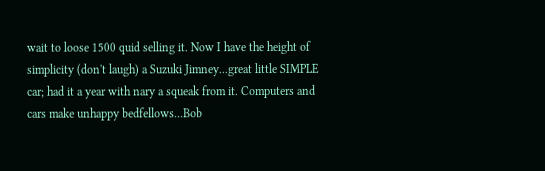wait to loose 1500 quid selling it. Now I have the height of simplicity (don't laugh) a Suzuki Jimney...great little SIMPLE car; had it a year with nary a squeak from it. Computers and cars make unhappy bedfellows...Bob